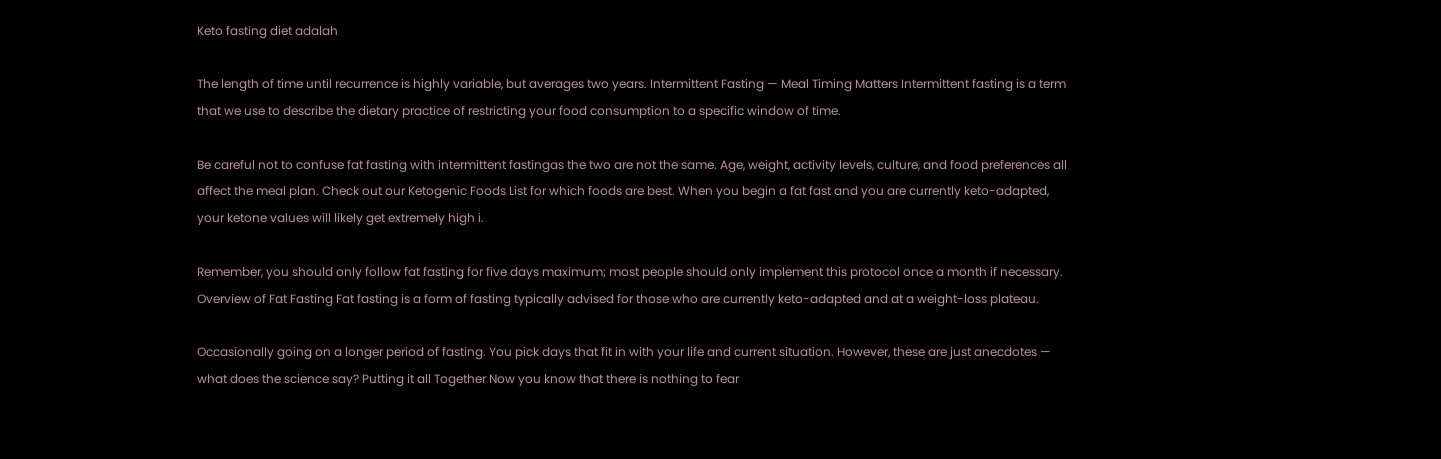Keto fasting diet adalah

The length of time until recurrence is highly variable, but averages two years. Intermittent Fasting — Meal Timing Matters Intermittent fasting is a term that we use to describe the dietary practice of restricting your food consumption to a specific window of time.

Be careful not to confuse fat fasting with intermittent fastingas the two are not the same. Age, weight, activity levels, culture, and food preferences all affect the meal plan. Check out our Ketogenic Foods List for which foods are best. When you begin a fat fast and you are currently keto-adapted, your ketone values will likely get extremely high i.

Remember, you should only follow fat fasting for five days maximum; most people should only implement this protocol once a month if necessary. Overview of Fat Fasting Fat fasting is a form of fasting typically advised for those who are currently keto-adapted and at a weight-loss plateau.

Occasionally going on a longer period of fasting. You pick days that fit in with your life and current situation. However, these are just anecdotes — what does the science say? Putting it all Together Now you know that there is nothing to fear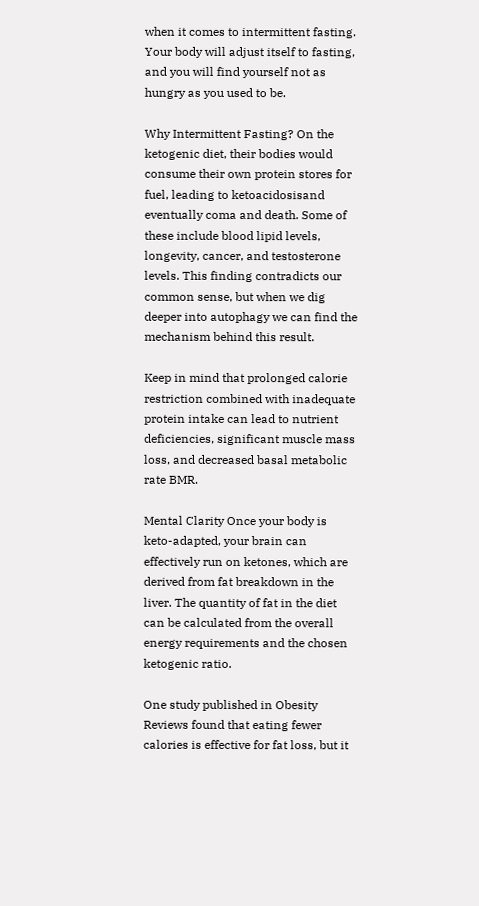when it comes to intermittent fasting. Your body will adjust itself to fasting, and you will find yourself not as hungry as you used to be.

Why Intermittent Fasting? On the ketogenic diet, their bodies would consume their own protein stores for fuel, leading to ketoacidosisand eventually coma and death. Some of these include blood lipid levels, longevity, cancer, and testosterone levels. This finding contradicts our common sense, but when we dig deeper into autophagy we can find the mechanism behind this result.

Keep in mind that prolonged calorie restriction combined with inadequate protein intake can lead to nutrient deficiencies, significant muscle mass loss, and decreased basal metabolic rate BMR.

Mental Clarity Once your body is keto-adapted, your brain can effectively run on ketones, which are derived from fat breakdown in the liver. The quantity of fat in the diet can be calculated from the overall energy requirements and the chosen ketogenic ratio.

One study published in Obesity Reviews found that eating fewer calories is effective for fat loss, but it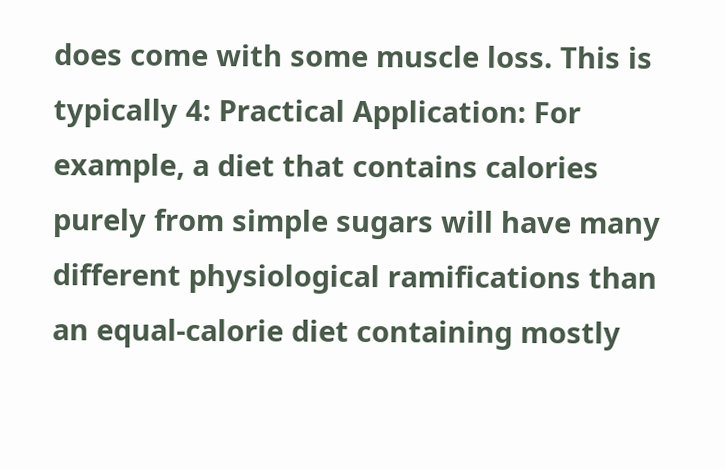does come with some muscle loss. This is typically 4: Practical Application: For example, a diet that contains calories purely from simple sugars will have many different physiological ramifications than an equal-calorie diet containing mostly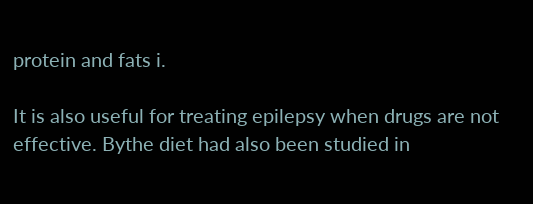protein and fats i.

It is also useful for treating epilepsy when drugs are not effective. Bythe diet had also been studied in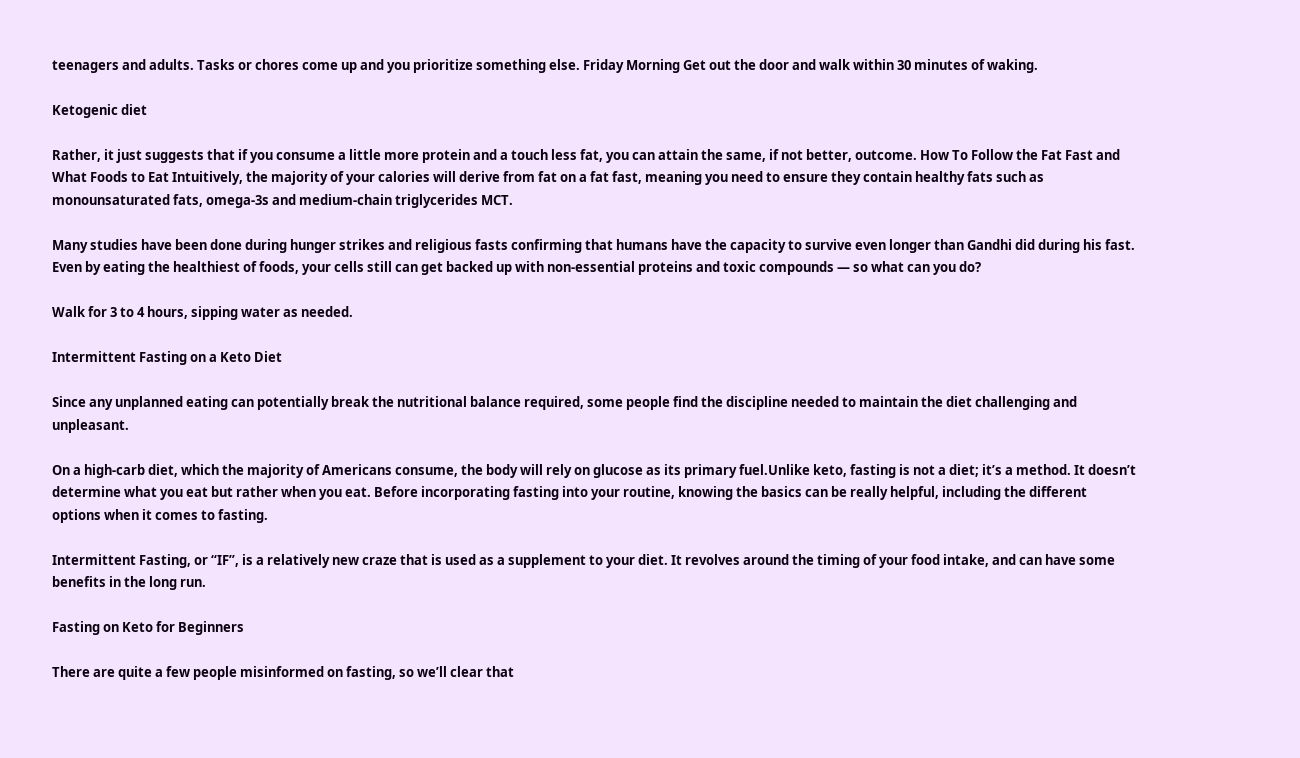teenagers and adults. Tasks or chores come up and you prioritize something else. Friday Morning Get out the door and walk within 30 minutes of waking.

Ketogenic diet

Rather, it just suggests that if you consume a little more protein and a touch less fat, you can attain the same, if not better, outcome. How To Follow the Fat Fast and What Foods to Eat Intuitively, the majority of your calories will derive from fat on a fat fast, meaning you need to ensure they contain healthy fats such as monounsaturated fats, omega-3s and medium-chain triglycerides MCT.

Many studies have been done during hunger strikes and religious fasts confirming that humans have the capacity to survive even longer than Gandhi did during his fast. Even by eating the healthiest of foods, your cells still can get backed up with non-essential proteins and toxic compounds — so what can you do?

Walk for 3 to 4 hours, sipping water as needed.

Intermittent Fasting on a Keto Diet

Since any unplanned eating can potentially break the nutritional balance required, some people find the discipline needed to maintain the diet challenging and unpleasant.

On a high-carb diet, which the majority of Americans consume, the body will rely on glucose as its primary fuel.Unlike keto, fasting is not a diet; it’s a method. It doesn’t determine what you eat but rather when you eat. Before incorporating fasting into your routine, knowing the basics can be really helpful, including the different options when it comes to fasting.

Intermittent Fasting, or “IF”, is a relatively new craze that is used as a supplement to your diet. It revolves around the timing of your food intake, and can have some benefits in the long run.

Fasting on Keto for Beginners

There are quite a few people misinformed on fasting, so we’ll clear that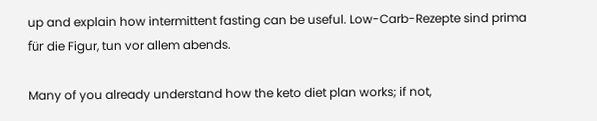up and explain how intermittent fasting can be useful. Low-Carb-Rezepte sind prima für die Figur, tun vor allem abends.

Many of you already understand how the keto diet plan works; if not,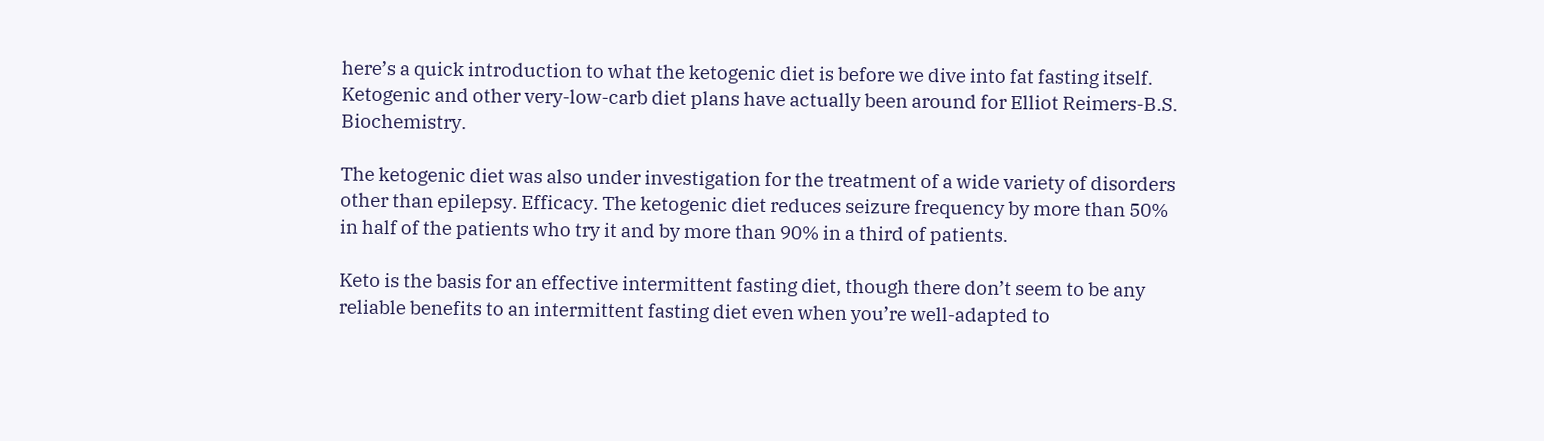here’s a quick introduction to what the ketogenic diet is before we dive into fat fasting itself. Ketogenic and other very-low-carb diet plans have actually been around for Elliot Reimers-B.S. Biochemistry.

The ketogenic diet was also under investigation for the treatment of a wide variety of disorders other than epilepsy. Efficacy. The ketogenic diet reduces seizure frequency by more than 50% in half of the patients who try it and by more than 90% in a third of patients.

Keto is the basis for an effective intermittent fasting diet, though there don’t seem to be any reliable benefits to an intermittent fasting diet even when you’re well-adapted to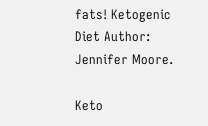fats! Ketogenic Diet Author: Jennifer Moore.

Keto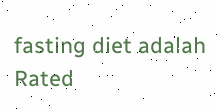fasting diet adalah
Rated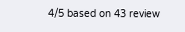4/5 based on 43 review